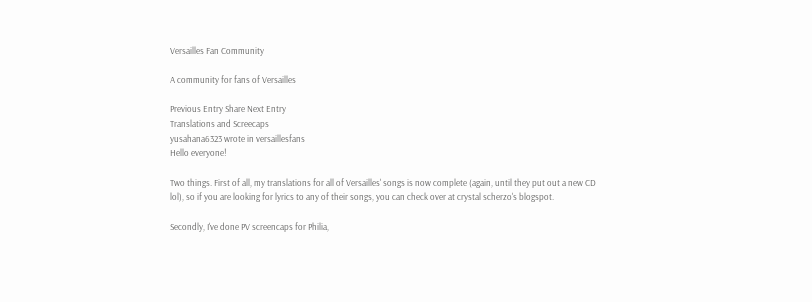Versailles Fan Community

A community for fans of Versailles

Previous Entry Share Next Entry
Translations and Screecaps
yusahana6323 wrote in versaillesfans
Hello everyone!

Two things. First of all, my translations for all of Versailles' songs is now complete (again, until they put out a new CD lol), so if you are looking for lyrics to any of their songs, you can check over at crystal scherzo's blogspot.

Secondly, I've done PV screencaps for Philia,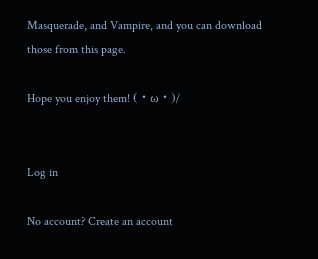Masquerade, and Vampire, and you can download those from this page.

Hope you enjoy them! (・ω・)/


Log in

No account? Create an account